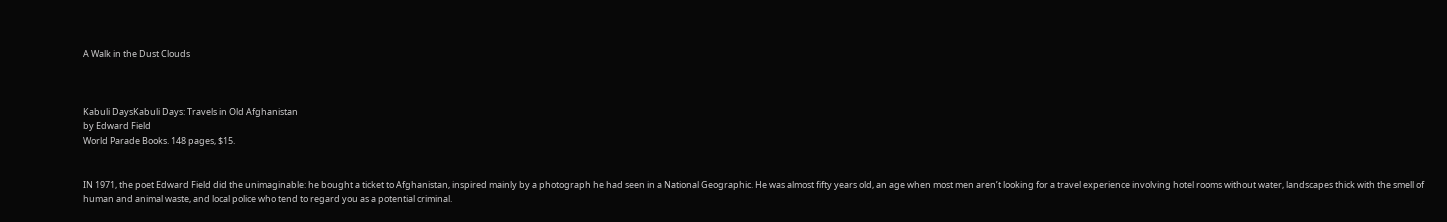A Walk in the Dust Clouds



Kabuli DaysKabuli Days: Travels in Old Afghanistan
by Edward Field
World Parade Books. 148 pages, $15.


IN 1971, the poet Edward Field did the unimaginable: he bought a ticket to Afghanistan, inspired mainly by a photograph he had seen in a National Geographic. He was almost fifty years old, an age when most men aren’t looking for a travel experience involving hotel rooms without water, landscapes thick with the smell of human and animal waste, and local police who tend to regard you as a potential criminal.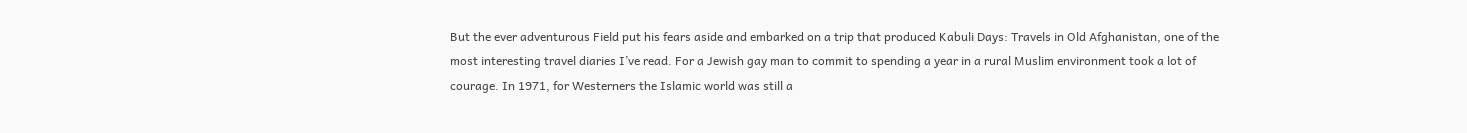But the ever adventurous Field put his fears aside and embarked on a trip that produced Kabuli Days: Travels in Old Afghanistan, one of the most interesting travel diaries I’ve read. For a Jewish gay man to commit to spending a year in a rural Muslim environment took a lot of courage. In 1971, for Westerners the Islamic world was still a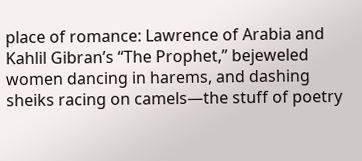place of romance: Lawrence of Arabia and Kahlil Gibran’s “The Prophet,” bejeweled women dancing in harems, and dashing sheiks racing on camels—the stuff of poetry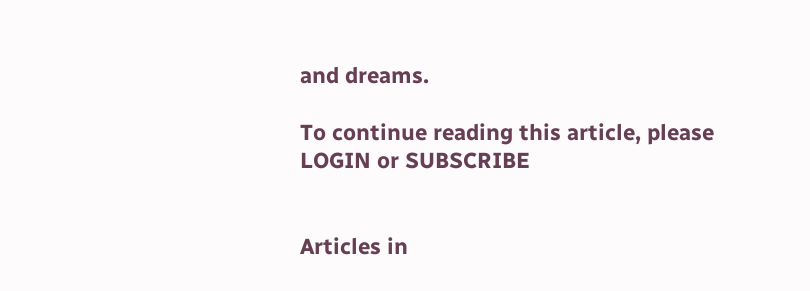and dreams.

To continue reading this article, please LOGIN or SUBSCRIBE


Articles in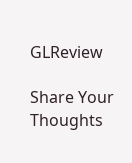GLReview

Share Your Thoughts